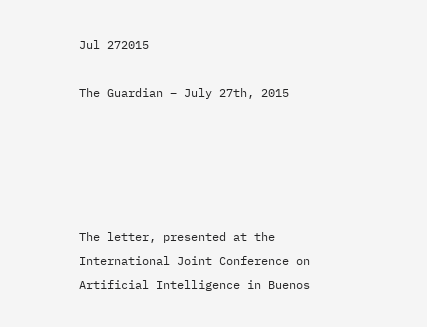Jul 272015

The Guardian – July 27th, 2015





The letter, presented at the International Joint Conference on Artificial Intelligence in Buenos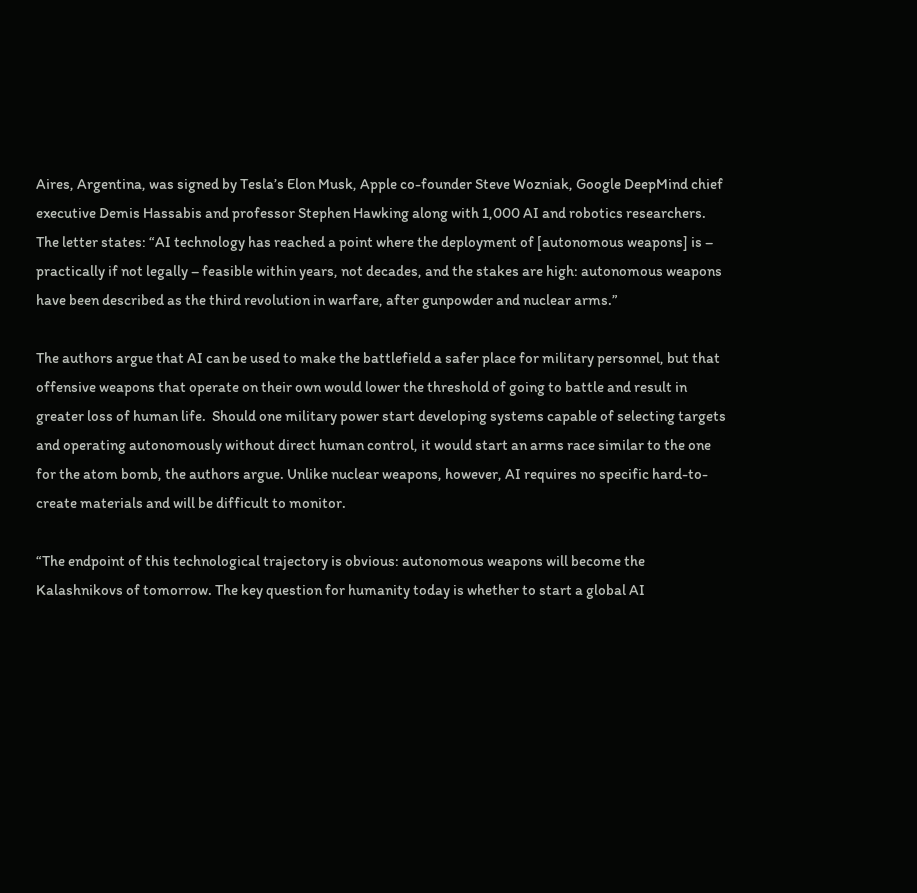Aires, Argentina, was signed by Tesla’s Elon Musk, Apple co-founder Steve Wozniak, Google DeepMind chief executive Demis Hassabis and professor Stephen Hawking along with 1,000 AI and robotics researchers.  The letter states: “AI technology has reached a point where the deployment of [autonomous weapons] is – practically if not legally – feasible within years, not decades, and the stakes are high: autonomous weapons have been described as the third revolution in warfare, after gunpowder and nuclear arms.”

The authors argue that AI can be used to make the battlefield a safer place for military personnel, but that offensive weapons that operate on their own would lower the threshold of going to battle and result in greater loss of human life.  Should one military power start developing systems capable of selecting targets and operating autonomously without direct human control, it would start an arms race similar to the one for the atom bomb, the authors argue. Unlike nuclear weapons, however, AI requires no specific hard-to-create materials and will be difficult to monitor.

“The endpoint of this technological trajectory is obvious: autonomous weapons will become the Kalashnikovs of tomorrow. The key question for humanity today is whether to start a global AI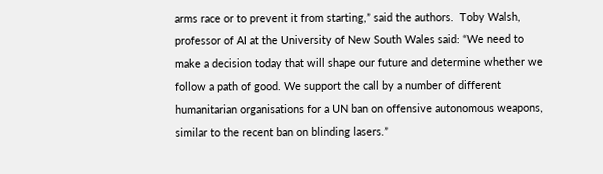arms race or to prevent it from starting,” said the authors.  Toby Walsh, professor of AI at the University of New South Wales said: “We need to make a decision today that will shape our future and determine whether we follow a path of good. We support the call by a number of different humanitarian organisations for a UN ban on offensive autonomous weapons, similar to the recent ban on blinding lasers.”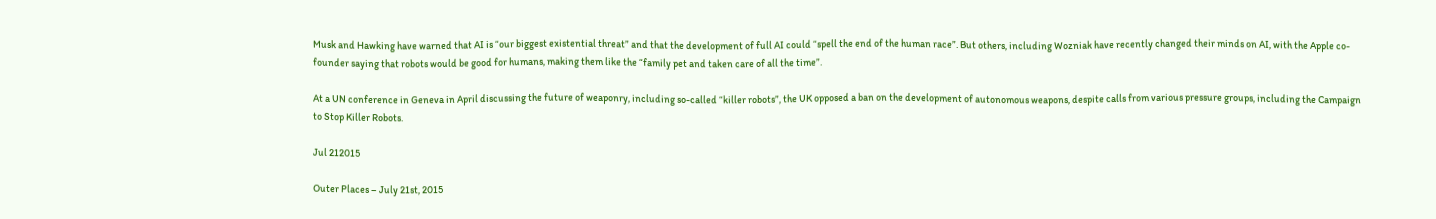Musk and Hawking have warned that AI is “our biggest existential threat” and that the development of full AI could “spell the end of the human race”. But others, including Wozniak have recently changed their minds on AI, with the Apple co-founder saying that robots would be good for humans, making them like the “family pet and taken care of all the time”.

At a UN conference in Geneva in April discussing the future of weaponry, including so-called “killer robots”, the UK opposed a ban on the development of autonomous weapons, despite calls from various pressure groups, including the Campaign to Stop Killer Robots.

Jul 212015

Outer Places – July 21st, 2015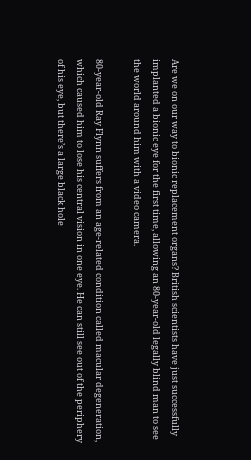Are we on our way to bionic replacement organs? British scientists have just successfully implanted a bionic eye for the first time, allowing an 80-year-old legally blind man to see the world around him with a video camera.

80-year-old Ray Flynn suffers from an age-related condition called macular degeneration, which caused him to lose his central vision in one eye. He can still see out of the periphery of his eye, but there’s a large black hole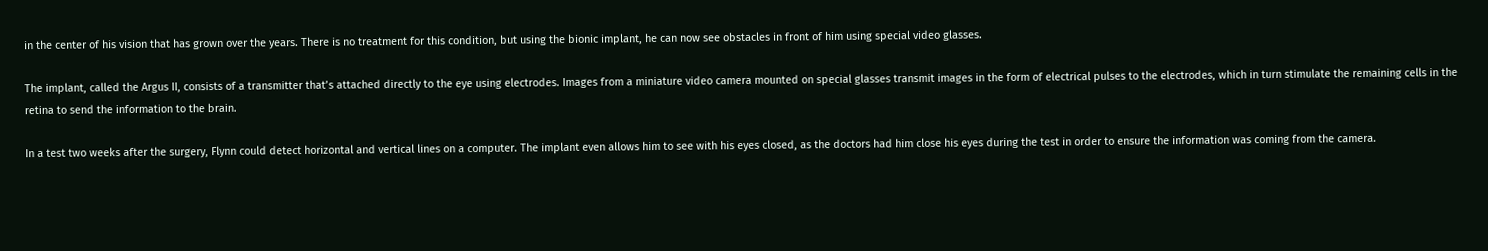in the center of his vision that has grown over the years. There is no treatment for this condition, but using the bionic implant, he can now see obstacles in front of him using special video glasses.

The implant, called the Argus II, consists of a transmitter that’s attached directly to the eye using electrodes. Images from a miniature video camera mounted on special glasses transmit images in the form of electrical pulses to the electrodes, which in turn stimulate the remaining cells in the retina to send the information to the brain.

In a test two weeks after the surgery, Flynn could detect horizontal and vertical lines on a computer. The implant even allows him to see with his eyes closed, as the doctors had him close his eyes during the test in order to ensure the information was coming from the camera.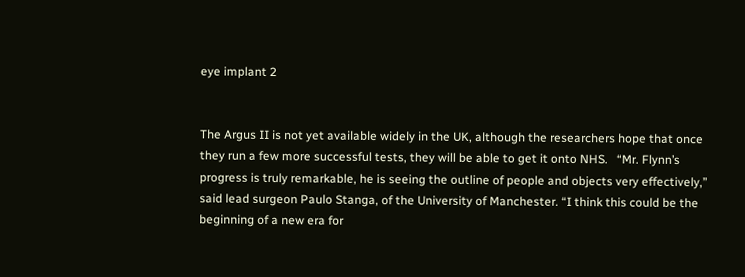eye implant 2


The Argus II is not yet available widely in the UK, although the researchers hope that once they run a few more successful tests, they will be able to get it onto NHS.   “Mr. Flynn’s progress is truly remarkable, he is seeing the outline of people and objects very effectively,” said lead surgeon Paulo Stanga, of the University of Manchester. “I think this could be the beginning of a new era for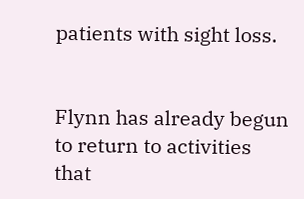patients with sight loss.


Flynn has already begun to return to activities that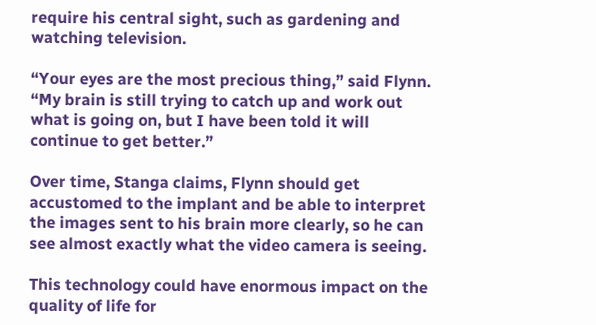require his central sight, such as gardening and watching television.

“Your eyes are the most precious thing,” said Flynn. “My brain is still trying to catch up and work out what is going on, but I have been told it will continue to get better.”

Over time, Stanga claims, Flynn should get accustomed to the implant and be able to interpret the images sent to his brain more clearly, so he can see almost exactly what the video camera is seeing.

This technology could have enormous impact on the quality of life for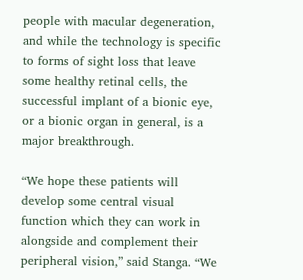people with macular degeneration, and while the technology is specific to forms of sight loss that leave some healthy retinal cells, the successful implant of a bionic eye, or a bionic organ in general, is a major breakthrough.

“We hope these patients will develop some central visual function which they can work in alongside and complement their peripheral vision,” said Stanga. “We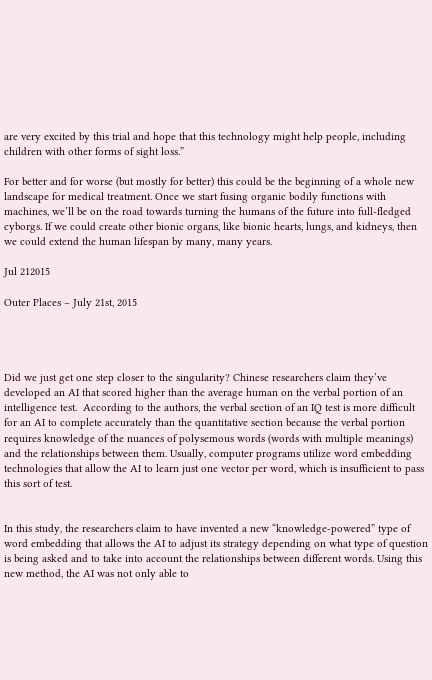are very excited by this trial and hope that this technology might help people, including children with other forms of sight loss.”

For better and for worse (but mostly for better) this could be the beginning of a whole new landscape for medical treatment. Once we start fusing organic bodily functions with machines, we’ll be on the road towards turning the humans of the future into full-fledged cyborgs. If we could create other bionic organs, like bionic hearts, lungs, and kidneys, then we could extend the human lifespan by many, many years.

Jul 212015

Outer Places – July 21st, 2015




Did we just get one step closer to the singularity? Chinese researchers claim they’ve developed an AI that scored higher than the average human on the verbal portion of an intelligence test.  According to the authors, the verbal section of an IQ test is more difficult for an AI to complete accurately than the quantitative section because the verbal portion requires knowledge of the nuances of polysemous words (words with multiple meanings) and the relationships between them. Usually, computer programs utilize word embedding technologies that allow the AI to learn just one vector per word, which is insufficient to pass this sort of test.


In this study, the researchers claim to have invented a new “knowledge-powered” type of word embedding that allows the AI to adjust its strategy depending on what type of question is being asked and to take into account the relationships between different words. Using this new method, the AI was not only able to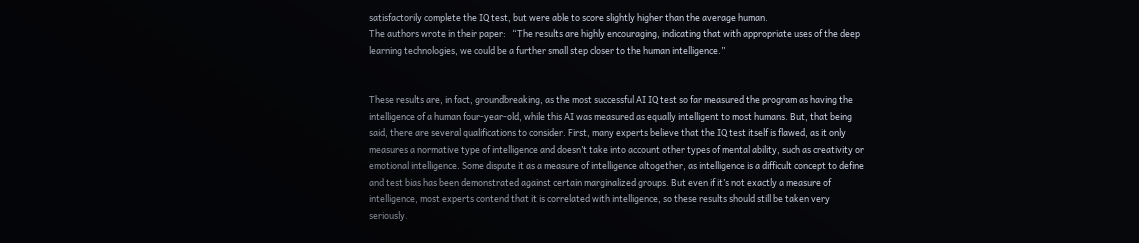satisfactorily complete the IQ test, but were able to score slightly higher than the average human.
The authors wrote in their paper:   “The results are highly encouraging, indicating that with appropriate uses of the deep learning technologies, we could be a further small step closer to the human intelligence.”


These results are, in fact, groundbreaking, as the most successful AI IQ test so far measured the program as having the intelligence of a human four-year-old, while this AI was measured as equally intelligent to most humans. But, that being said, there are several qualifications to consider. First, many experts believe that the IQ test itself is flawed, as it only measures a normative type of intelligence and doesn’t take into account other types of mental ability, such as creativity or emotional intelligence. Some dispute it as a measure of intelligence altogether, as intelligence is a difficult concept to define and test bias has been demonstrated against certain marginalized groups. But even if it’s not exactly a measure of intelligence, most experts contend that it is correlated with intelligence, so these results should still be taken very seriously.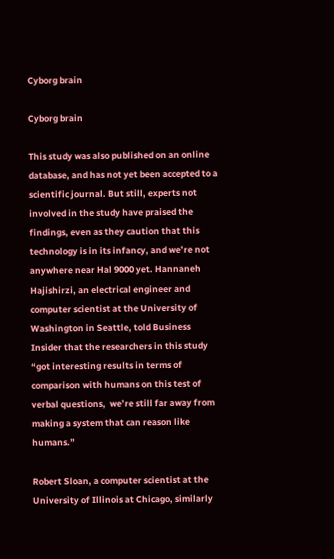Cyborg brain

Cyborg brain

This study was also published on an online database, and has not yet been accepted to a scientific journal. But still, experts not involved in the study have praised the findings, even as they caution that this technology is in its infancy, and we’re not anywhere near Hal 9000 yet. Hannaneh Hajishirzi, an electrical engineer and computer scientist at the University of Washington in Seattle, told Business Insider that the researchers in this study “got interesting results in terms of comparison with humans on this test of verbal questions,  we’re still far away from making a system that can reason like humans.”

Robert Sloan, a computer scientist at the University of Illinois at Chicago, similarly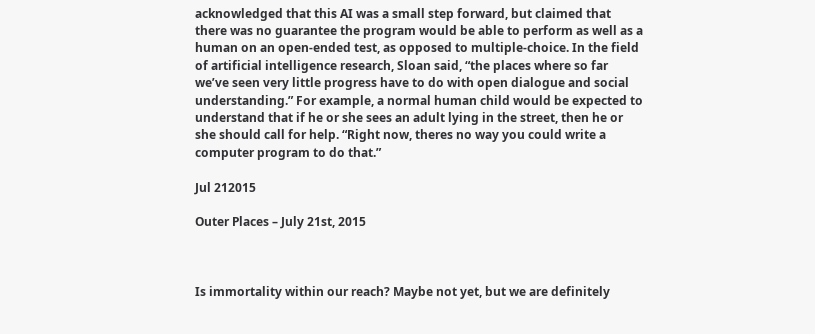acknowledged that this AI was a small step forward, but claimed that there was no guarantee the program would be able to perform as well as a human on an open-ended test, as opposed to multiple-choice. In the field of artificial intelligence research, Sloan said, “the places where so far we’ve seen very little progress have to do with open dialogue and social understanding.” For example, a normal human child would be expected to understand that if he or she sees an adult lying in the street, then he or she should call for help. “Right now, theres no way you could write a computer program to do that.”

Jul 212015

Outer Places – July 21st, 2015



Is immortality within our reach? Maybe not yet, but we are definitely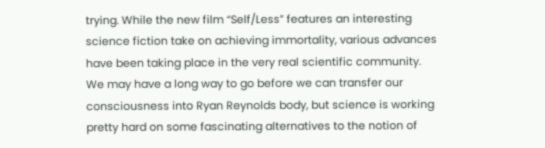trying. While the new film “Self/Less” features an interesting science fiction take on achieving immortality, various advances have been taking place in the very real scientific community. We may have a long way to go before we can transfer our consciousness into Ryan Reynolds body, but science is working pretty hard on some fascinating alternatives to the notion of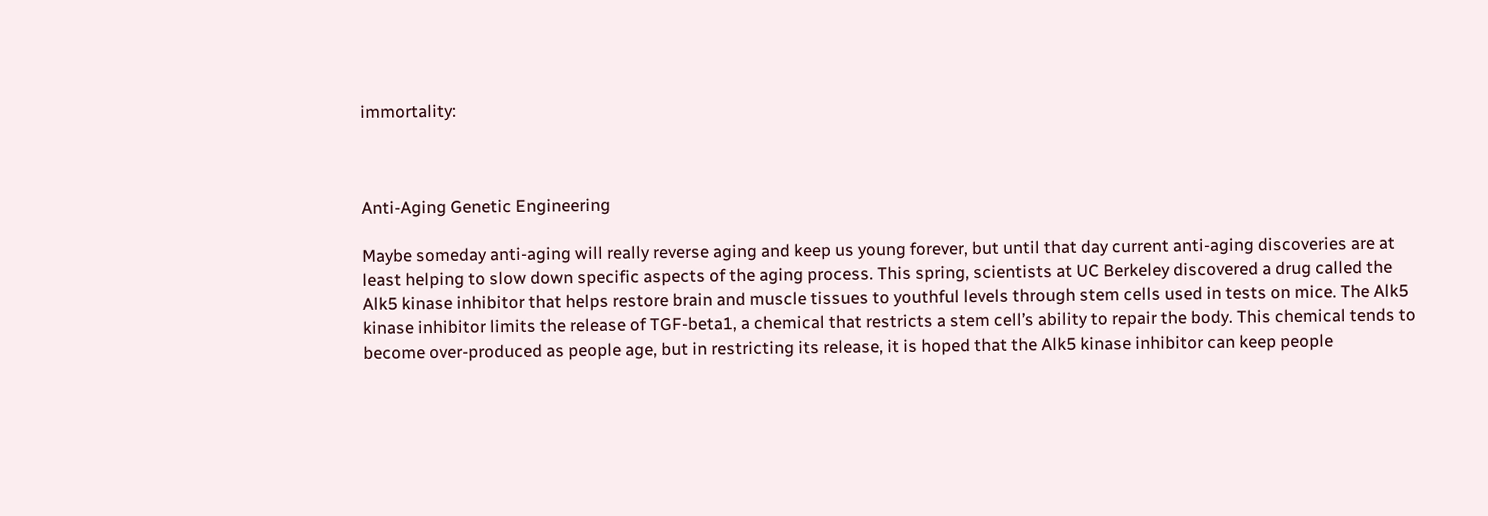immortality:



Anti-Aging Genetic Engineering

Maybe someday anti-aging will really reverse aging and keep us young forever, but until that day current anti-aging discoveries are at least helping to slow down specific aspects of the aging process. This spring, scientists at UC Berkeley discovered a drug called the Alk5 kinase inhibitor that helps restore brain and muscle tissues to youthful levels through stem cells used in tests on mice. The Alk5 kinase inhibitor limits the release of TGF-beta1, a chemical that restricts a stem cell’s ability to repair the body. This chemical tends to become over-produced as people age, but in restricting its release, it is hoped that the Alk5 kinase inhibitor can keep people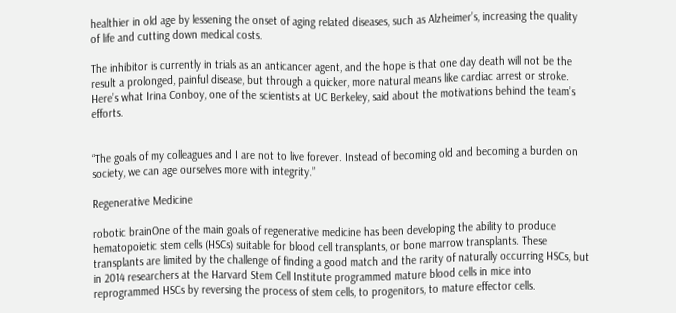healthier in old age by lessening the onset of aging related diseases, such as Alzheimer’s, increasing the quality of life and cutting down medical costs.

The inhibitor is currently in trials as an anticancer agent, and the hope is that one day death will not be the result a prolonged, painful disease, but through a quicker, more natural means like cardiac arrest or stroke. Here’s what Irina Conboy, one of the scientists at UC Berkeley, said about the motivations behind the team’s efforts.


“The goals of my colleagues and I are not to live forever. Instead of becoming old and becoming a burden on society, we can age ourselves more with integrity.”

Regenerative Medicine

robotic brainOne of the main goals of regenerative medicine has been developing the ability to produce hematopoietic stem cells (HSCs) suitable for blood cell transplants, or bone marrow transplants. These transplants are limited by the challenge of finding a good match and the rarity of naturally occurring HSCs, but in 2014 researchers at the Harvard Stem Cell Institute programmed mature blood cells in mice into reprogrammed HSCs by reversing the process of stem cells, to progenitors, to mature effector cells.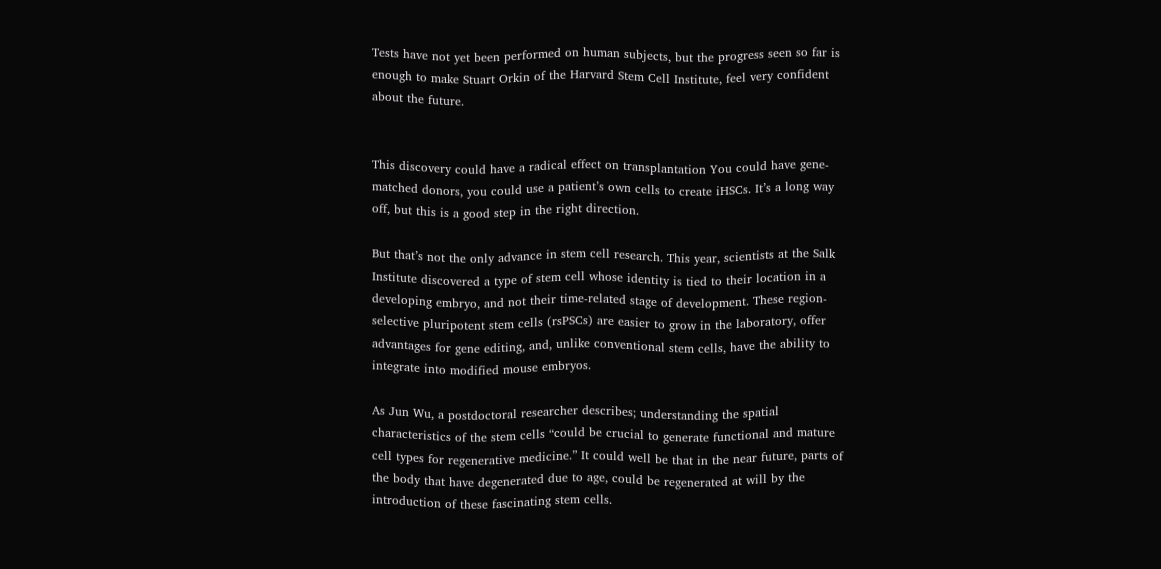Tests have not yet been performed on human subjects, but the progress seen so far is enough to make Stuart Orkin of the Harvard Stem Cell Institute, feel very confident about the future.


This discovery could have a radical effect on transplantation You could have gene-matched donors, you could use a patient’s own cells to create iHSCs. It’s a long way off, but this is a good step in the right direction.

But that’s not the only advance in stem cell research. This year, scientists at the Salk Institute discovered a type of stem cell whose identity is tied to their location in a developing embryo, and not their time-related stage of development. These region-selective pluripotent stem cells (rsPSCs) are easier to grow in the laboratory, offer advantages for gene editing, and, unlike conventional stem cells, have the ability to integrate into modified mouse embryos.

As Jun Wu, a postdoctoral researcher describes; understanding the spatial characteristics of the stem cells “could be crucial to generate functional and mature cell types for regenerative medicine.” It could well be that in the near future, parts of the body that have degenerated due to age, could be regenerated at will by the introduction of these fascinating stem cells.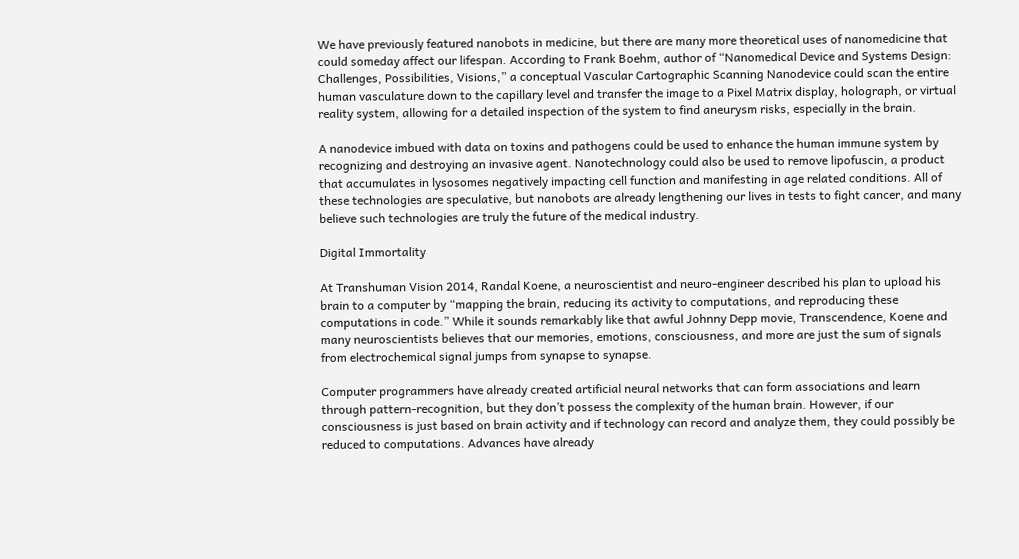We have previously featured nanobots in medicine, but there are many more theoretical uses of nanomedicine that could someday affect our lifespan. According to Frank Boehm, author of “Nanomedical Device and Systems Design: Challenges, Possibilities, Visions,” a conceptual Vascular Cartographic Scanning Nanodevice could scan the entire human vasculature down to the capillary level and transfer the image to a Pixel Matrix display, holograph, or virtual reality system, allowing for a detailed inspection of the system to find aneurysm risks, especially in the brain.

A nanodevice imbued with data on toxins and pathogens could be used to enhance the human immune system by recognizing and destroying an invasive agent. Nanotechnology could also be used to remove lipofuscin, a product that accumulates in lysosomes negatively impacting cell function and manifesting in age related conditions. All of these technologies are speculative, but nanobots are already lengthening our lives in tests to fight cancer, and many believe such technologies are truly the future of the medical industry.

Digital Immortality

At Transhuman Vision 2014, Randal Koene, a neuroscientist and neuro-engineer described his plan to upload his brain to a computer by “mapping the brain, reducing its activity to computations, and reproducing these computations in code.” While it sounds remarkably like that awful Johnny Depp movie, Transcendence, Koene and many neuroscientists believes that our memories, emotions, consciousness, and more are just the sum of signals from electrochemical signal jumps from synapse to synapse.

Computer programmers have already created artificial neural networks that can form associations and learn through pattern-recognition, but they don’t possess the complexity of the human brain. However, if our consciousness is just based on brain activity and if technology can record and analyze them, they could possibly be reduced to computations. Advances have already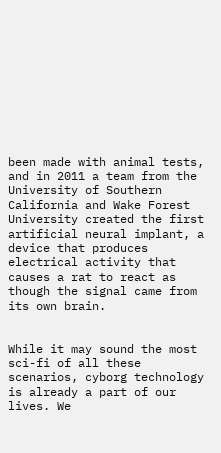been made with animal tests, and in 2011 a team from the University of Southern California and Wake Forest University created the first artificial neural implant, a device that produces electrical activity that causes a rat to react as though the signal came from its own brain.


While it may sound the most sci-fi of all these scenarios, cyborg technology is already a part of our lives. We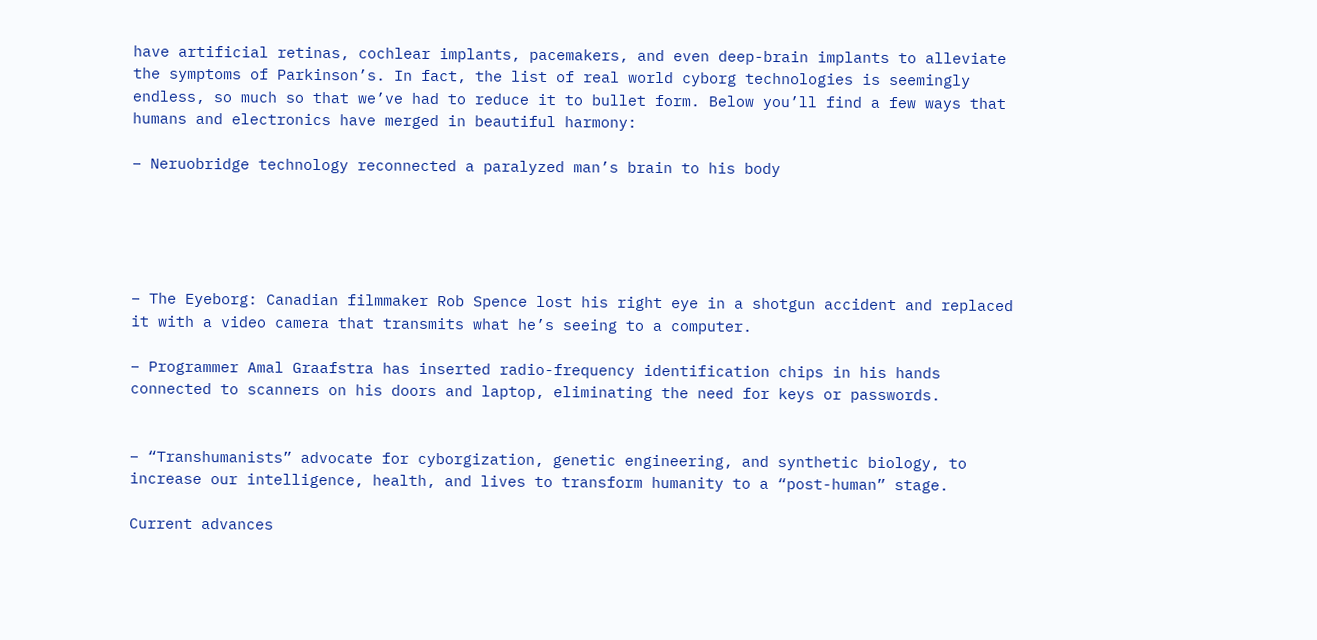have artificial retinas, cochlear implants, pacemakers, and even deep-brain implants to alleviate the symptoms of Parkinson’s. In fact, the list of real world cyborg technologies is seemingly endless, so much so that we’ve had to reduce it to bullet form. Below you’ll find a few ways that humans and electronics have merged in beautiful harmony:

– Neruobridge technology reconnected a paralyzed man’s brain to his body





– The Eyeborg: Canadian filmmaker Rob Spence lost his right eye in a shotgun accident and replaced it with a video camera that transmits what he’s seeing to a computer.

– Programmer Amal Graafstra has inserted radio-frequency identification chips in his hands connected to scanners on his doors and laptop, eliminating the need for keys or passwords.


– “Transhumanists” advocate for cyborgization, genetic engineering, and synthetic biology, to increase our intelligence, health, and lives to transform humanity to a “post-human” stage.

Current advances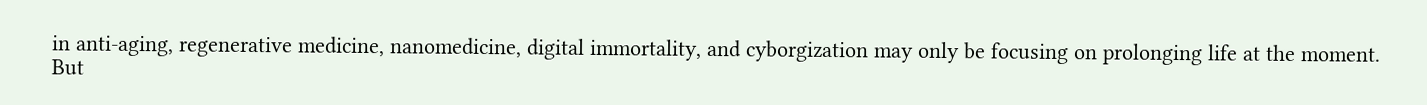in anti-aging, regenerative medicine, nanomedicine, digital immortality, and cyborgization may only be focusing on prolonging life at the moment. But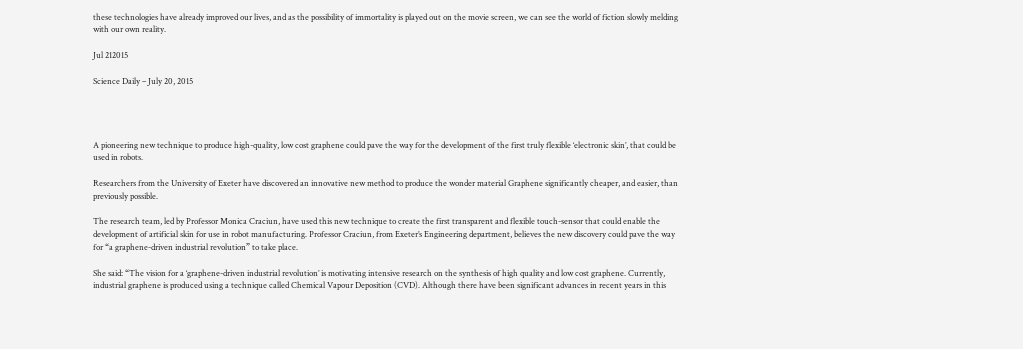these technologies have already improved our lives, and as the possibility of immortality is played out on the movie screen, we can see the world of fiction slowly melding with our own reality.

Jul 212015

Science Daily – July 20, 2015




A pioneering new technique to produce high-quality, low cost graphene could pave the way for the development of the first truly flexible ‘electronic skin’, that could be used in robots.

Researchers from the University of Exeter have discovered an innovative new method to produce the wonder material Graphene significantly cheaper, and easier, than previously possible.

The research team, led by Professor Monica Craciun, have used this new technique to create the first transparent and flexible touch-sensor that could enable the development of artificial skin for use in robot manufacturing. Professor Craciun, from Exeter’s Engineering department, believes the new discovery could pave the way for “a graphene-driven industrial revolution” to take place.

She said: “The vision for a ‘graphene-driven industrial revolution’ is motivating intensive research on the synthesis of high quality and low cost graphene. Currently, industrial graphene is produced using a technique called Chemical Vapour Deposition (CVD). Although there have been significant advances in recent years in this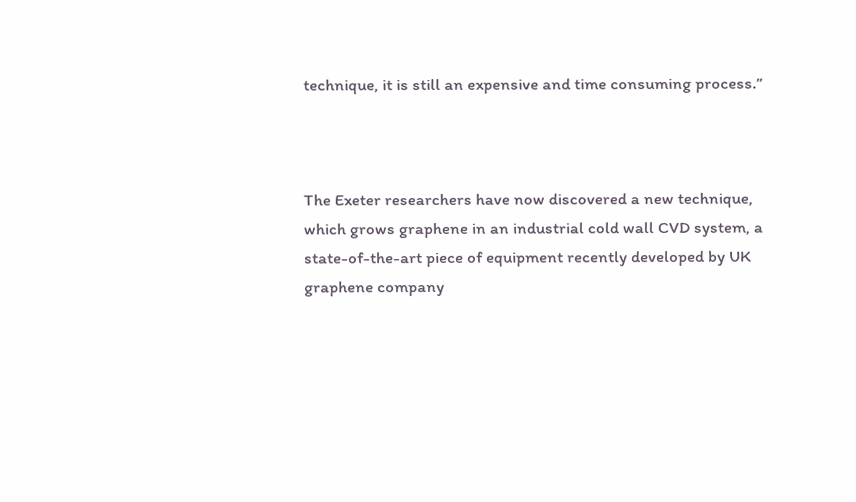technique, it is still an expensive and time consuming process.”



The Exeter researchers have now discovered a new technique, which grows graphene in an industrial cold wall CVD system, a state-of-the-art piece of equipment recently developed by UK graphene company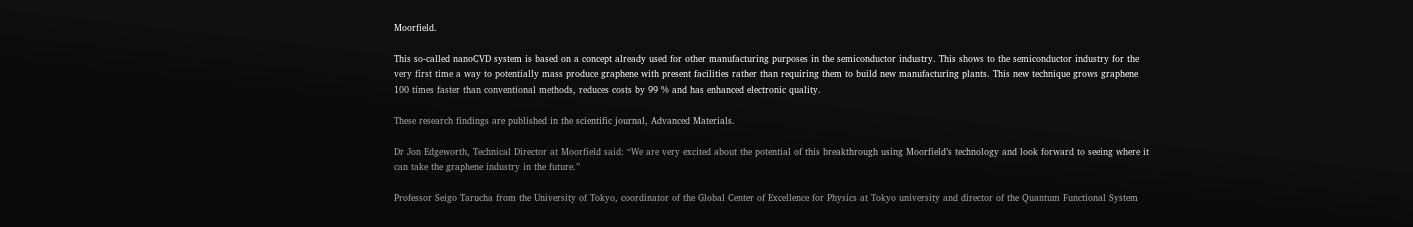Moorfield.

This so-called nanoCVD system is based on a concept already used for other manufacturing purposes in the semiconductor industry. This shows to the semiconductor industry for the very first time a way to potentially mass produce graphene with present facilities rather than requiring them to build new manufacturing plants. This new technique grows graphene 100 times faster than conventional methods, reduces costs by 99 % and has enhanced electronic quality.

These research findings are published in the scientific journal, Advanced Materials.

Dr Jon Edgeworth, Technical Director at Moorfield said: “We are very excited about the potential of this breakthrough using Moorfield’s technology and look forward to seeing where it can take the graphene industry in the future.”

Professor Seigo Tarucha from the University of Tokyo, coordinator of the Global Center of Excellence for Physics at Tokyo university and director of the Quantum Functional System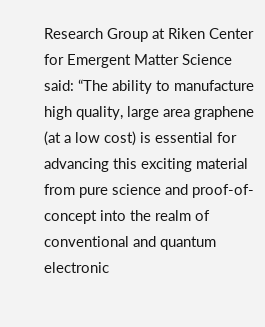Research Group at Riken Center for Emergent Matter Science said: “The ability to manufacture high quality, large area graphene (at a low cost) is essential for advancing this exciting material from pure science and proof-of-concept into the realm of conventional and quantum electronic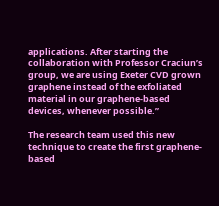applications. After starting the collaboration with Professor Craciun’s group, we are using Exeter CVD grown graphene instead of the exfoliated material in our graphene-based devices, whenever possible.”

The research team used this new technique to create the first graphene-based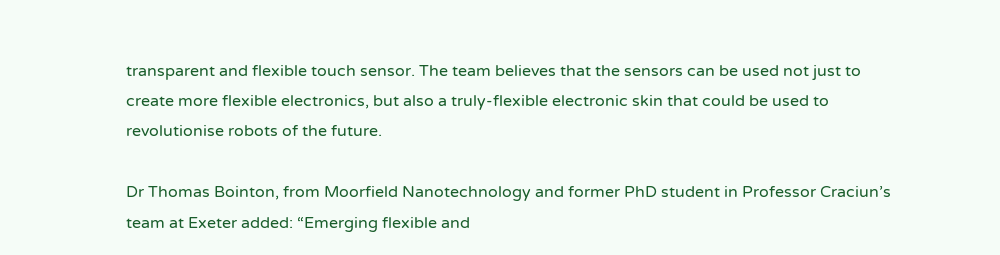transparent and flexible touch sensor. The team believes that the sensors can be used not just to create more flexible electronics, but also a truly-flexible electronic skin that could be used to revolutionise robots of the future.

Dr Thomas Bointon, from Moorfield Nanotechnology and former PhD student in Professor Craciun’s team at Exeter added: “Emerging flexible and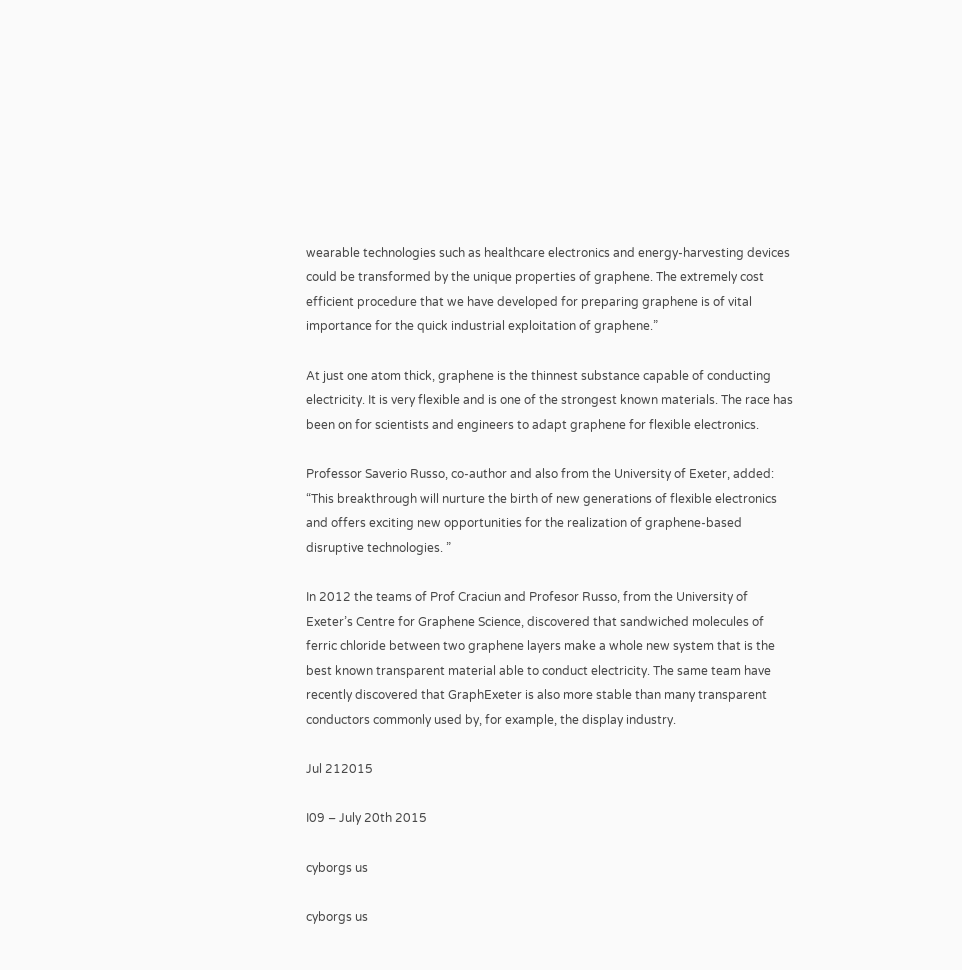wearable technologies such as healthcare electronics and energy-harvesting devices could be transformed by the unique properties of graphene. The extremely cost efficient procedure that we have developed for preparing graphene is of vital importance for the quick industrial exploitation of graphene.”

At just one atom thick, graphene is the thinnest substance capable of conducting electricity. It is very flexible and is one of the strongest known materials. The race has been on for scientists and engineers to adapt graphene for flexible electronics.

Professor Saverio Russo, co-author and also from the University of Exeter, added: “This breakthrough will nurture the birth of new generations of flexible electronics and offers exciting new opportunities for the realization of graphene-based disruptive technologies. ”

In 2012 the teams of Prof Craciun and Profesor Russo, from the University of Exeter’s Centre for Graphene Science, discovered that sandwiched molecules of ferric chloride between two graphene layers make a whole new system that is the best known transparent material able to conduct electricity. The same team have recently discovered that GraphExeter is also more stable than many transparent conductors commonly used by, for example, the display industry.

Jul 212015

I09 – July 20th 2015

cyborgs us

cyborgs us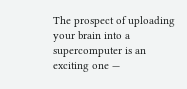The prospect of uploading your brain into a supercomputer is an exciting one —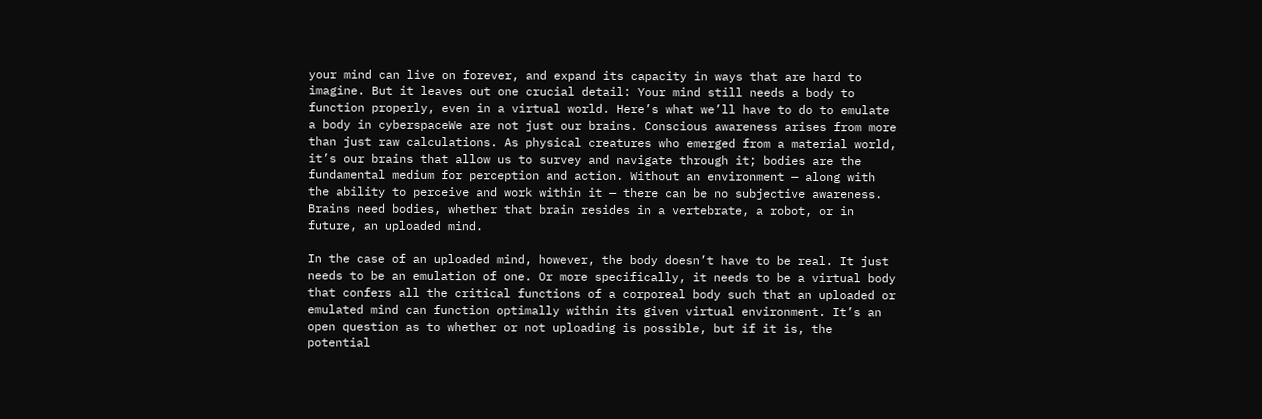your mind can live on forever, and expand its capacity in ways that are hard to imagine. But it leaves out one crucial detail: Your mind still needs a body to function properly, even in a virtual world. Here’s what we’ll have to do to emulate a body in cyberspaceWe are not just our brains. Conscious awareness arises from more than just raw calculations. As physical creatures who emerged from a material world, it’s our brains that allow us to survey and navigate through it; bodies are the fundamental medium for perception and action. Without an environment — along with the ability to perceive and work within it — there can be no subjective awareness. Brains need bodies, whether that brain resides in a vertebrate, a robot, or in future, an uploaded mind.

In the case of an uploaded mind, however, the body doesn’t have to be real. It just needs to be an emulation of one. Or more specifically, it needs to be a virtual body that confers all the critical functions of a corporeal body such that an uploaded or emulated mind can function optimally within its given virtual environment. It’s an open question as to whether or not uploading is possible, but if it is, the potential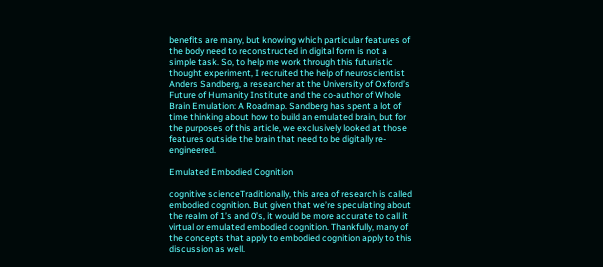benefits are many, but knowing which particular features of the body need to reconstructed in digital form is not a simple task. So, to help me work through this futuristic thought experiment, I recruited the help of neuroscientist Anders Sandberg, a researcher at the University of Oxford’s Future of Humanity Institute and the co-author of Whole Brain Emulation: A Roadmap. Sandberg has spent a lot of time thinking about how to build an emulated brain, but for the purposes of this article, we exclusively looked at those features outside the brain that need to be digitally re-engineered.

Emulated Embodied Cognition

cognitive scienceTraditionally, this area of research is called embodied cognition. But given that we’re speculating about the realm of 1’s and 0’s, it would be more accurate to call it virtual or emulated embodied cognition. Thankfully, many of the concepts that apply to embodied cognition apply to this discussion as well.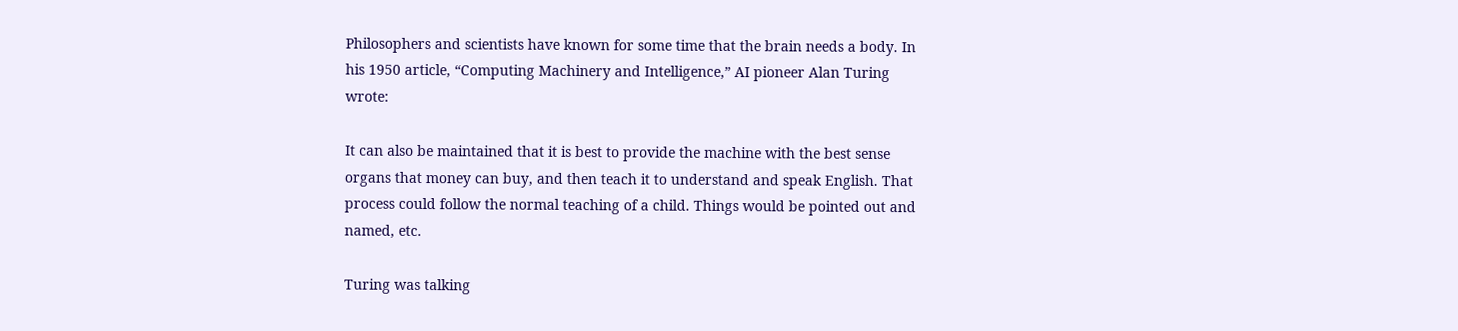Philosophers and scientists have known for some time that the brain needs a body. In his 1950 article, “Computing Machinery and Intelligence,” AI pioneer Alan Turing wrote:

It can also be maintained that it is best to provide the machine with the best sense organs that money can buy, and then teach it to understand and speak English. That process could follow the normal teaching of a child. Things would be pointed out and named, etc.

Turing was talking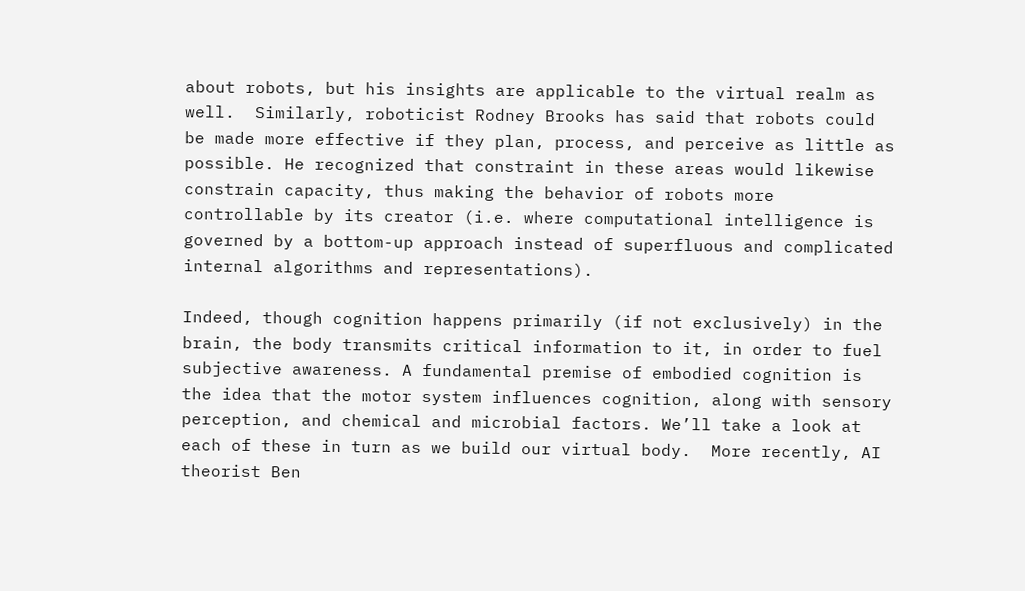about robots, but his insights are applicable to the virtual realm as well.  Similarly, roboticist Rodney Brooks has said that robots could be made more effective if they plan, process, and perceive as little as possible. He recognized that constraint in these areas would likewise constrain capacity, thus making the behavior of robots more controllable by its creator (i.e. where computational intelligence is governed by a bottom-up approach instead of superfluous and complicated internal algorithms and representations).

Indeed, though cognition happens primarily (if not exclusively) in the brain, the body transmits critical information to it, in order to fuel subjective awareness. A fundamental premise of embodied cognition is the idea that the motor system influences cognition, along with sensory perception, and chemical and microbial factors. We’ll take a look at each of these in turn as we build our virtual body.  More recently, AI theorist Ben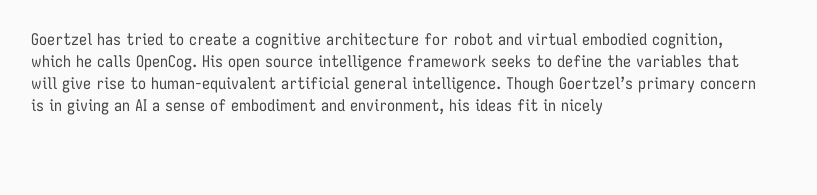Goertzel has tried to create a cognitive architecture for robot and virtual embodied cognition, which he calls OpenCog. His open source intelligence framework seeks to define the variables that will give rise to human-equivalent artificial general intelligence. Though Goertzel’s primary concern is in giving an AI a sense of embodiment and environment, his ideas fit in nicely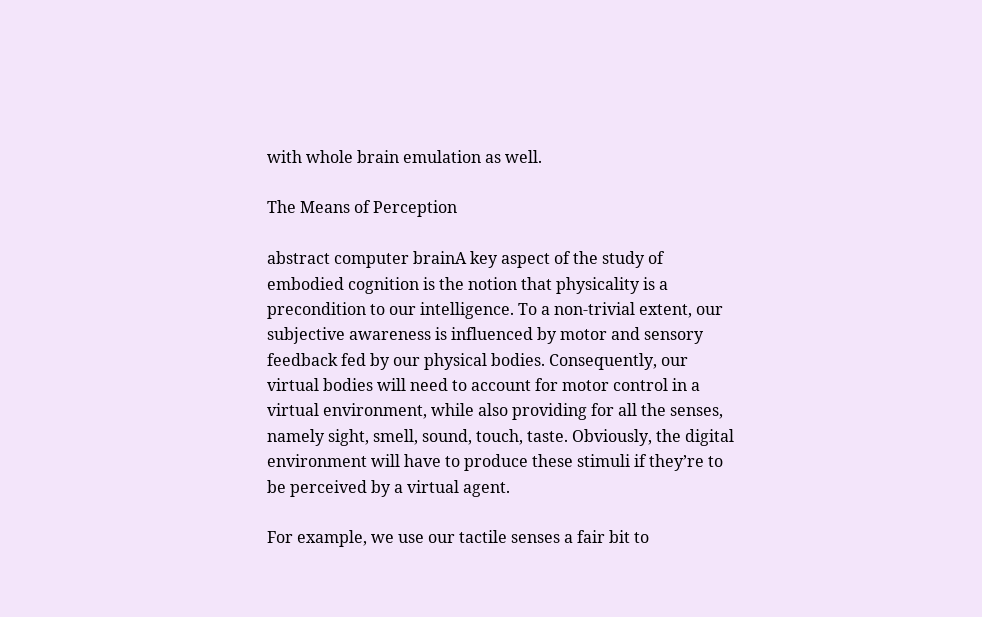with whole brain emulation as well.

The Means of Perception

abstract computer brainA key aspect of the study of embodied cognition is the notion that physicality is a precondition to our intelligence. To a non-trivial extent, our subjective awareness is influenced by motor and sensory feedback fed by our physical bodies. Consequently, our virtual bodies will need to account for motor control in a virtual environment, while also providing for all the senses, namely sight, smell, sound, touch, taste. Obviously, the digital environment will have to produce these stimuli if they’re to be perceived by a virtual agent.

For example, we use our tactile senses a fair bit to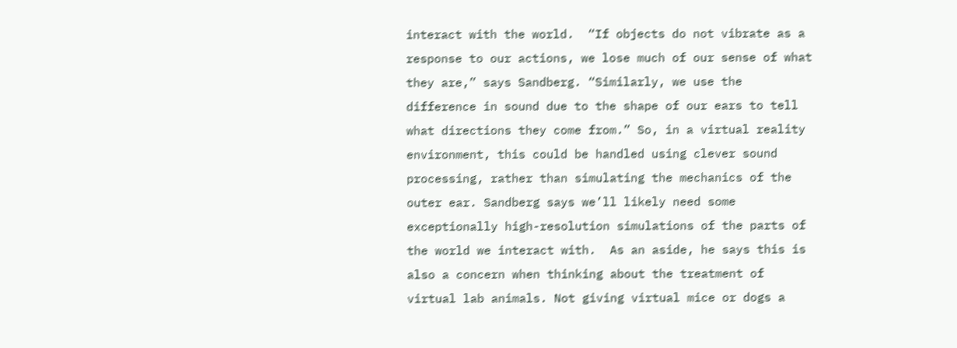interact with the world.  “If objects do not vibrate as a response to our actions, we lose much of our sense of what they are,” says Sandberg. “Similarly, we use the difference in sound due to the shape of our ears to tell what directions they come from.” So, in a virtual reality environment, this could be handled using clever sound processing, rather than simulating the mechanics of the outer ear. Sandberg says we’ll likely need some exceptionally high-resolution simulations of the parts of the world we interact with.  As an aside, he says this is also a concern when thinking about the treatment of virtual lab animals. Not giving virtual mice or dogs a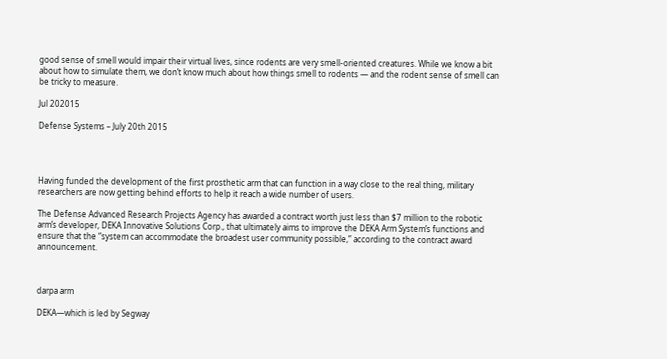good sense of smell would impair their virtual lives, since rodents are very smell-oriented creatures. While we know a bit about how to simulate them, we don’t know much about how things smell to rodents — and the rodent sense of smell can be tricky to measure.

Jul 202015

Defense Systems – July 20th 2015




Having funded the development of the first prosthetic arm that can function in a way close to the real thing, military researchers are now getting behind efforts to help it reach a wide number of users.

The Defense Advanced Research Projects Agency has awarded a contract worth just less than $7 million to the robotic arm’s developer, DEKA Innovative Solutions Corp., that ultimately aims to improve the DEKA Arm System’s functions and ensure that the “system can accommodate the broadest user community possible,” according to the contract award announcement.



darpa arm

DEKA—which is led by Segway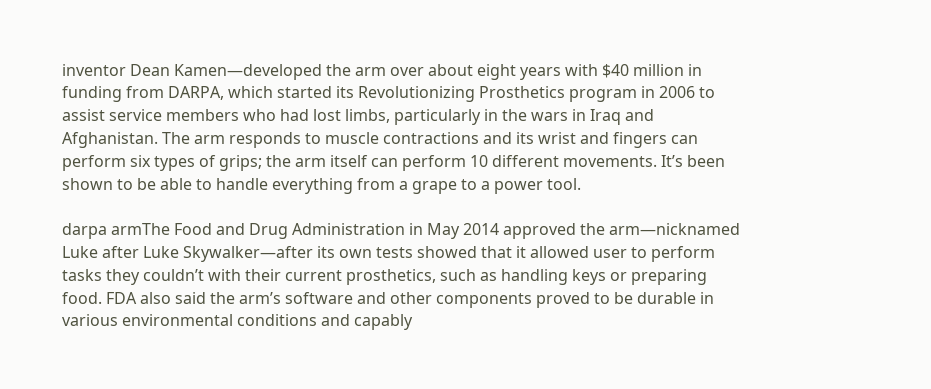inventor Dean Kamen—developed the arm over about eight years with $40 million in funding from DARPA, which started its Revolutionizing Prosthetics program in 2006 to assist service members who had lost limbs, particularly in the wars in Iraq and Afghanistan. The arm responds to muscle contractions and its wrist and fingers can perform six types of grips; the arm itself can perform 10 different movements. It’s been shown to be able to handle everything from a grape to a power tool.

darpa armThe Food and Drug Administration in May 2014 approved the arm—nicknamed Luke after Luke Skywalker—after its own tests showed that it allowed user to perform tasks they couldn’t with their current prosthetics, such as handling keys or preparing food. FDA also said the arm’s software and other components proved to be durable in various environmental conditions and capably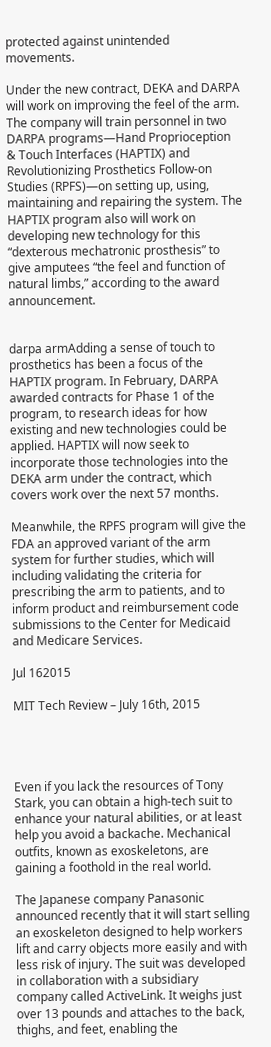protected against unintended movements.

Under the new contract, DEKA and DARPA will work on improving the feel of the arm. The company will train personnel in two DARPA programs—Hand Proprioception & Touch Interfaces (HAPTIX) and Revolutionizing Prosthetics Follow-on Studies (RPFS)—on setting up, using, maintaining and repairing the system. The HAPTIX program also will work on developing new technology for this “dexterous mechatronic prosthesis” to give amputees “the feel and function of natural limbs,” according to the award announcement.


darpa armAdding a sense of touch to prosthetics has been a focus of the HAPTIX program. In February, DARPA awarded contracts for Phase 1 of the program, to research ideas for how existing and new technologies could be applied. HAPTIX will now seek to incorporate those technologies into the DEKA arm under the contract, which covers work over the next 57 months.

Meanwhile, the RPFS program will give the FDA an approved variant of the arm system for further studies, which will including validating the criteria for prescribing the arm to patients, and to inform product and reimbursement code submissions to the Center for Medicaid and Medicare Services.

Jul 162015

MIT Tech Review – July 16th, 2015




Even if you lack the resources of Tony Stark, you can obtain a high-tech suit to enhance your natural abilities, or at least help you avoid a backache. Mechanical outfits, known as exoskeletons, are gaining a foothold in the real world.

The Japanese company Panasonic announced recently that it will start selling an exoskeleton designed to help workers lift and carry objects more easily and with less risk of injury. The suit was developed in collaboration with a subsidiary company called ActiveLink. It weighs just over 13 pounds and attaches to the back, thighs, and feet, enabling the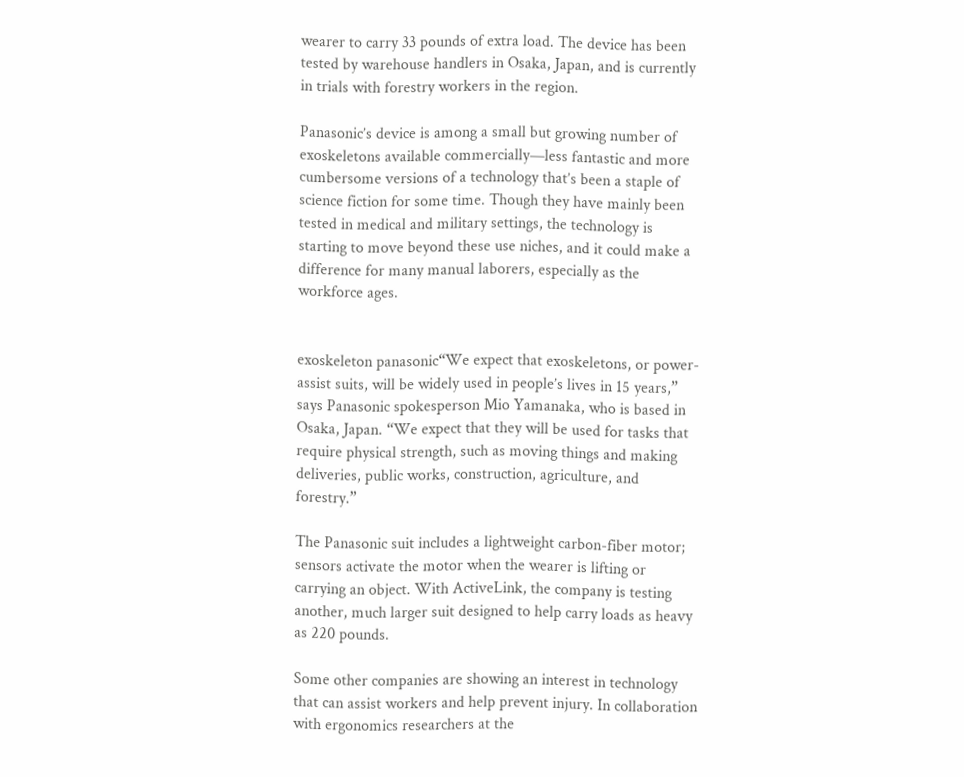wearer to carry 33 pounds of extra load. The device has been tested by warehouse handlers in Osaka, Japan, and is currently in trials with forestry workers in the region.

Panasonic’s device is among a small but growing number of exoskeletons available commercially—less fantastic and more cumbersome versions of a technology that’s been a staple of science fiction for some time. Though they have mainly been tested in medical and military settings, the technology is starting to move beyond these use niches, and it could make a difference for many manual laborers, especially as the workforce ages.


exoskeleton panasonic“We expect that exoskeletons, or power-assist suits, will be widely used in people’s lives in 15 years,” says Panasonic spokesperson Mio Yamanaka, who is based in Osaka, Japan. “We expect that they will be used for tasks that require physical strength, such as moving things and making deliveries, public works, construction, agriculture, and forestry.”

The Panasonic suit includes a lightweight carbon-fiber motor; sensors activate the motor when the wearer is lifting or carrying an object. With ActiveLink, the company is testing another, much larger suit designed to help carry loads as heavy as 220 pounds.

Some other companies are showing an interest in technology that can assist workers and help prevent injury. In collaboration with ergonomics researchers at the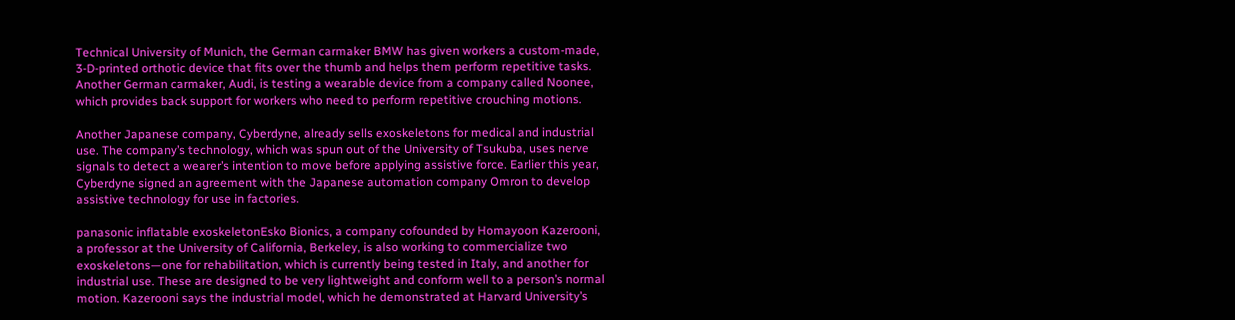Technical University of Munich, the German carmaker BMW has given workers a custom-made, 3-D-printed orthotic device that fits over the thumb and helps them perform repetitive tasks. Another German carmaker, Audi, is testing a wearable device from a company called Noonee, which provides back support for workers who need to perform repetitive crouching motions.

Another Japanese company, Cyberdyne, already sells exoskeletons for medical and industrial use. The company’s technology, which was spun out of the University of Tsukuba, uses nerve signals to detect a wearer’s intention to move before applying assistive force. Earlier this year, Cyberdyne signed an agreement with the Japanese automation company Omron to develop assistive technology for use in factories.

panasonic inflatable exoskeletonEsko Bionics, a company cofounded by Homayoon Kazerooni, a professor at the University of California, Berkeley, is also working to commercialize two exoskeletons—one for rehabilitation, which is currently being tested in Italy, and another for industrial use. These are designed to be very lightweight and conform well to a person’s normal motion. Kazerooni says the industrial model, which he demonstrated at Harvard University’s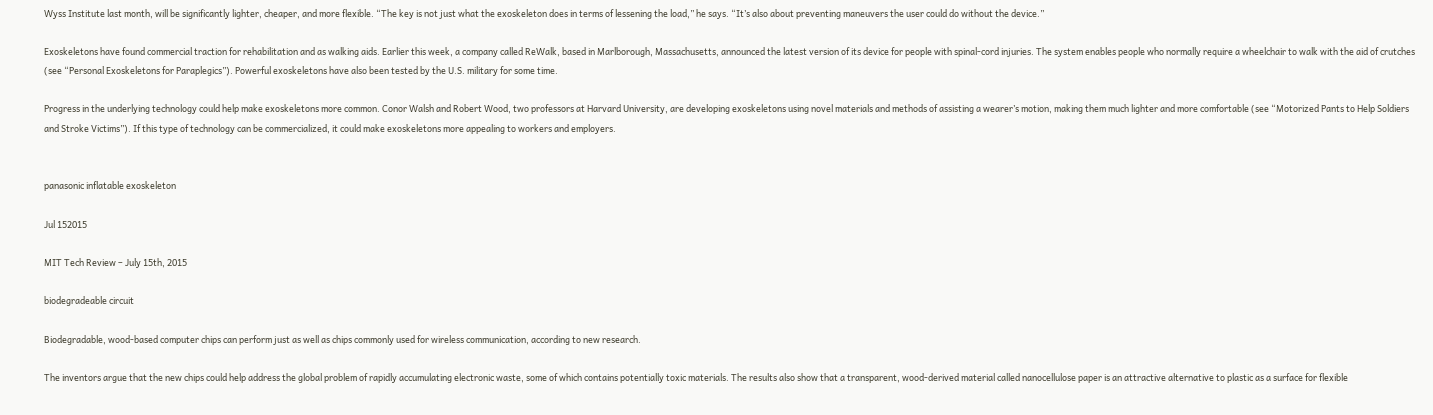Wyss Institute last month, will be significantly lighter, cheaper, and more flexible. “The key is not just what the exoskeleton does in terms of lessening the load,” he says. “It’s also about preventing maneuvers the user could do without the device.”

Exoskeletons have found commercial traction for rehabilitation and as walking aids. Earlier this week, a company called ReWalk, based in Marlborough, Massachusetts, announced the latest version of its device for people with spinal-cord injuries. The system enables people who normally require a wheelchair to walk with the aid of crutches (see “Personal Exoskeletons for Paraplegics”). Powerful exoskeletons have also been tested by the U.S. military for some time.

Progress in the underlying technology could help make exoskeletons more common. Conor Walsh and Robert Wood, two professors at Harvard University, are developing exoskeletons using novel materials and methods of assisting a wearer’s motion, making them much lighter and more comfortable (see “Motorized Pants to Help Soldiers and Stroke Victims”). If this type of technology can be commercialized, it could make exoskeletons more appealing to workers and employers.


panasonic inflatable exoskeleton

Jul 152015

MIT Tech Review – July 15th, 2015

biodegradeable circuit

Biodegradable, wood-based computer chips can perform just as well as chips commonly used for wireless communication, according to new research.

The inventors argue that the new chips could help address the global problem of rapidly accumulating electronic waste, some of which contains potentially toxic materials. The results also show that a transparent, wood-derived material called nanocellulose paper is an attractive alternative to plastic as a surface for flexible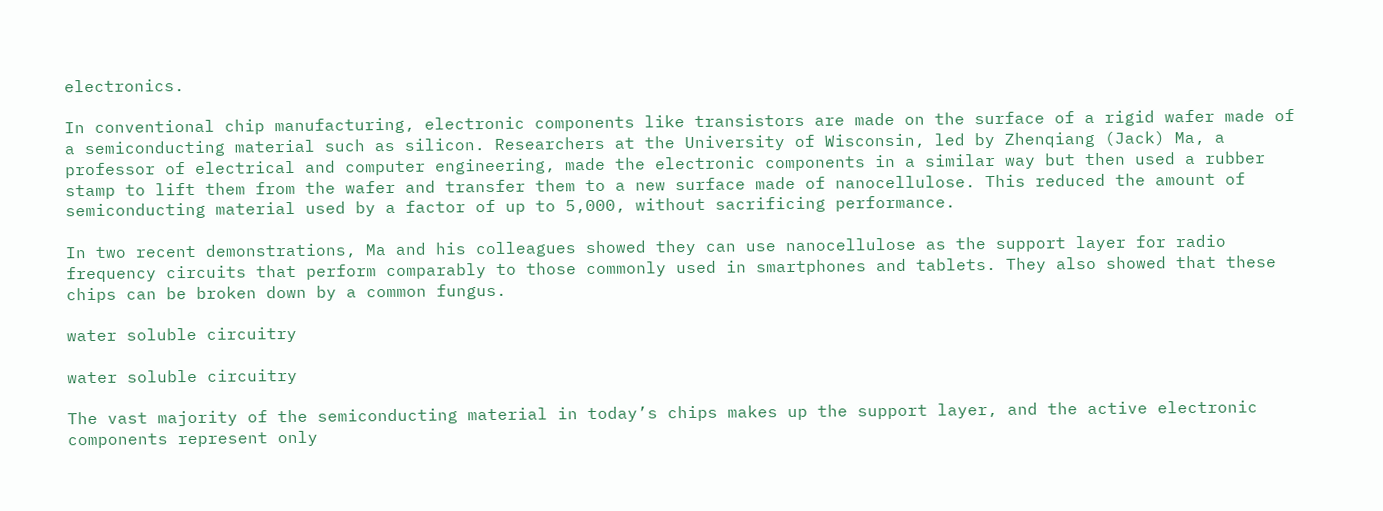electronics.

In conventional chip manufacturing, electronic components like transistors are made on the surface of a rigid wafer made of a semiconducting material such as silicon. Researchers at the University of Wisconsin, led by Zhenqiang (Jack) Ma, a professor of electrical and computer engineering, made the electronic components in a similar way but then used a rubber stamp to lift them from the wafer and transfer them to a new surface made of nanocellulose. This reduced the amount of semiconducting material used by a factor of up to 5,000, without sacrificing performance.

In two recent demonstrations, Ma and his colleagues showed they can use nanocellulose as the support layer for radio frequency circuits that perform comparably to those commonly used in smartphones and tablets. They also showed that these chips can be broken down by a common fungus.

water soluble circuitry

water soluble circuitry

The vast majority of the semiconducting material in today’s chips makes up the support layer, and the active electronic components represent only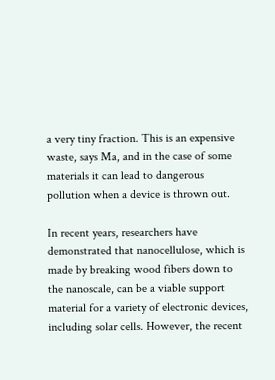a very tiny fraction. This is an expensive waste, says Ma, and in the case of some materials it can lead to dangerous pollution when a device is thrown out.

In recent years, researchers have demonstrated that nanocellulose, which is made by breaking wood fibers down to the nanoscale, can be a viable support material for a variety of electronic devices, including solar cells. However, the recent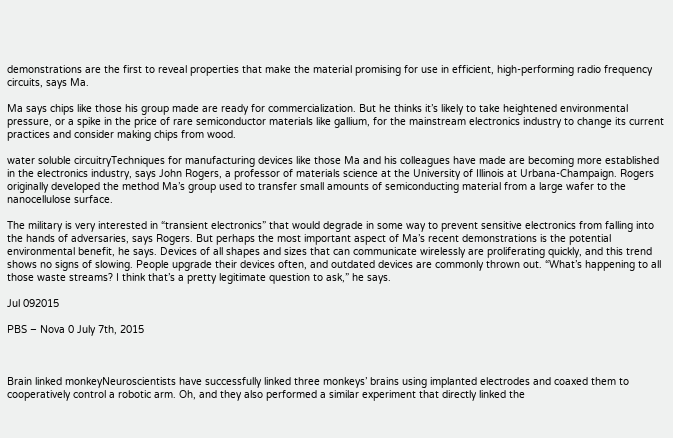demonstrations are the first to reveal properties that make the material promising for use in efficient, high-performing radio frequency circuits, says Ma.

Ma says chips like those his group made are ready for commercialization. But he thinks it’s likely to take heightened environmental pressure, or a spike in the price of rare semiconductor materials like gallium, for the mainstream electronics industry to change its current practices and consider making chips from wood.

water soluble circuitryTechniques for manufacturing devices like those Ma and his colleagues have made are becoming more established in the electronics industry, says John Rogers, a professor of materials science at the University of Illinois at Urbana-Champaign. Rogers originally developed the method Ma’s group used to transfer small amounts of semiconducting material from a large wafer to the nanocellulose surface.

The military is very interested in “transient electronics” that would degrade in some way to prevent sensitive electronics from falling into the hands of adversaries, says Rogers. But perhaps the most important aspect of Ma’s recent demonstrations is the potential environmental benefit, he says. Devices of all shapes and sizes that can communicate wirelessly are proliferating quickly, and this trend shows no signs of slowing. People upgrade their devices often, and outdated devices are commonly thrown out. “What’s happening to all those waste streams? I think that’s a pretty legitimate question to ask,” he says.

Jul 092015

PBS – Nova 0 July 7th, 2015



Brain linked monkeyNeuroscientists have successfully linked three monkeys’ brains using implanted electrodes and coaxed them to cooperatively control a robotic arm. Oh, and they also performed a similar experiment that directly linked the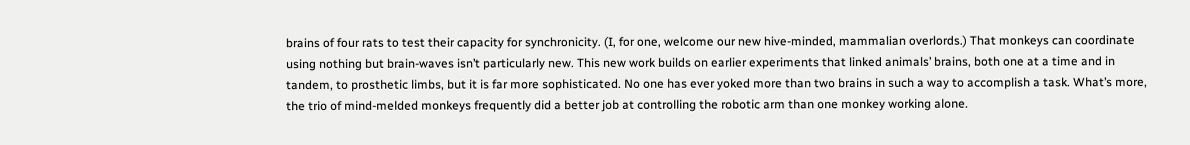brains of four rats to test their capacity for synchronicity. (I, for one, welcome our new hive-minded, mammalian overlords.) That monkeys can coordinate using nothing but brain-waves isn’t particularly new. This new work builds on earlier experiments that linked animals’ brains, both one at a time and in tandem, to prosthetic limbs, but it is far more sophisticated. No one has ever yoked more than two brains in such a way to accomplish a task. What’s more, the trio of mind-melded monkeys frequently did a better job at controlling the robotic arm than one monkey working alone.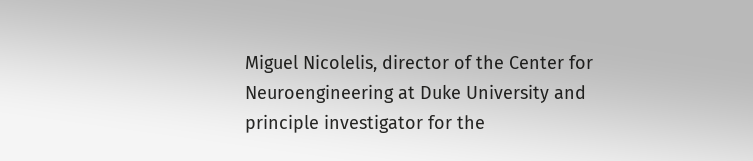Miguel Nicolelis, director of the Center for Neuroengineering at Duke University and principle investigator for the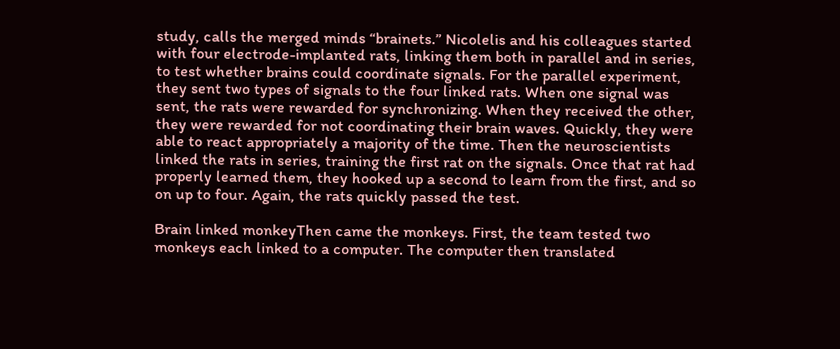study, calls the merged minds “brainets.” Nicolelis and his colleagues started with four electrode-implanted rats, linking them both in parallel and in series, to test whether brains could coordinate signals. For the parallel experiment, they sent two types of signals to the four linked rats. When one signal was sent, the rats were rewarded for synchronizing. When they received the other, they were rewarded for not coordinating their brain waves. Quickly, they were able to react appropriately a majority of the time. Then the neuroscientists linked the rats in series, training the first rat on the signals. Once that rat had properly learned them, they hooked up a second to learn from the first, and so on up to four. Again, the rats quickly passed the test.

Brain linked monkeyThen came the monkeys. First, the team tested two monkeys each linked to a computer. The computer then translated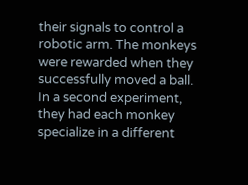their signals to control a robotic arm. The monkeys were rewarded when they successfully moved a ball. In a second experiment, they had each monkey specialize in a different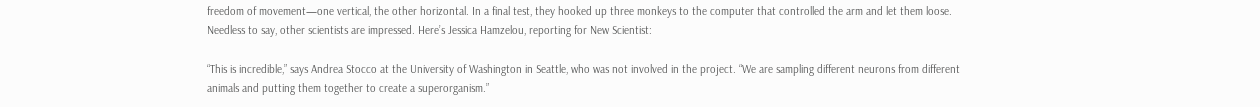freedom of movement—one vertical, the other horizontal. In a final test, they hooked up three monkeys to the computer that controlled the arm and let them loose. Needless to say, other scientists are impressed. Here’s Jessica Hamzelou, reporting for New Scientist:

“This is incredible,” says Andrea Stocco at the University of Washington in Seattle, who was not involved in the project. “We are sampling different neurons from different animals and putting them together to create a superorganism.”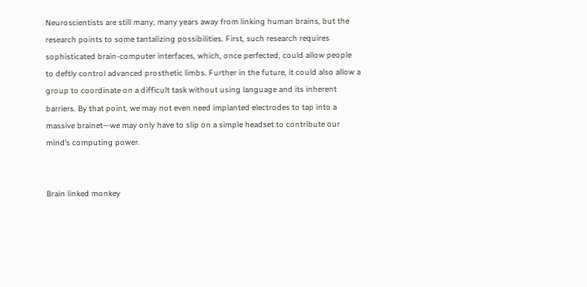Neuroscientists are still many, many years away from linking human brains, but the research points to some tantalizing possibilities. First, such research requires sophisticated brain-computer interfaces, which, once perfected, could allow people to deftly control advanced prosthetic limbs. Further in the future, it could also allow a group to coordinate on a difficult task without using language and its inherent barriers. By that point, we may not even need implanted electrodes to tap into a massive brainet—we may only have to slip on a simple headset to contribute our mind’s computing power.


Brain linked monkey